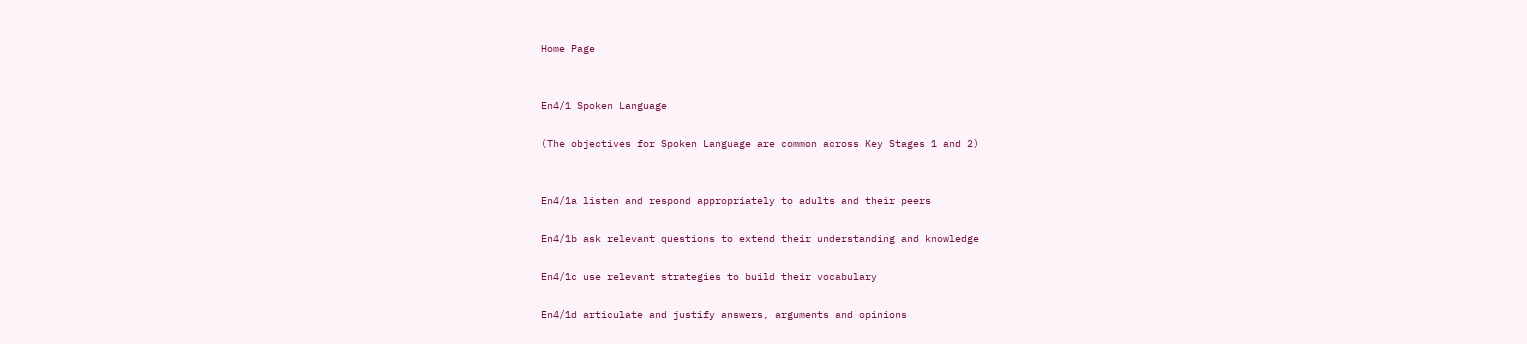Home Page


En4/1 Spoken Language

(The objectives for Spoken Language are common across Key Stages 1 and 2)


En4/1a listen and respond appropriately to adults and their peers

En4/1b ask relevant questions to extend their understanding and knowledge

En4/1c use relevant strategies to build their vocabulary

En4/1d articulate and justify answers, arguments and opinions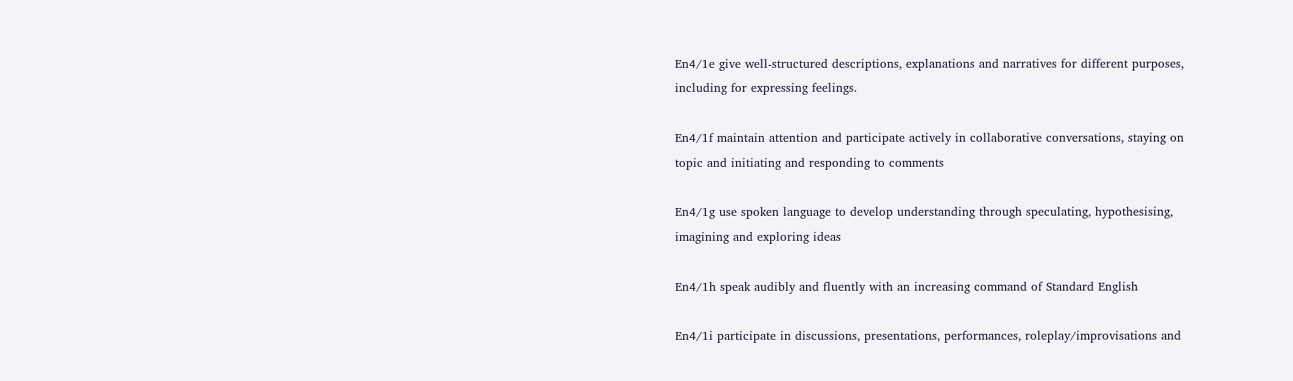En4/1e give well-structured descriptions, explanations and narratives for different purposes, including for expressing feelings.

En4/1f maintain attention and participate actively in collaborative conversations, staying on topic and initiating and responding to comments

En4/1g use spoken language to develop understanding through speculating, hypothesising, imagining and exploring ideas

En4/1h speak audibly and fluently with an increasing command of Standard English

En4/1i participate in discussions, presentations, performances, roleplay/improvisations and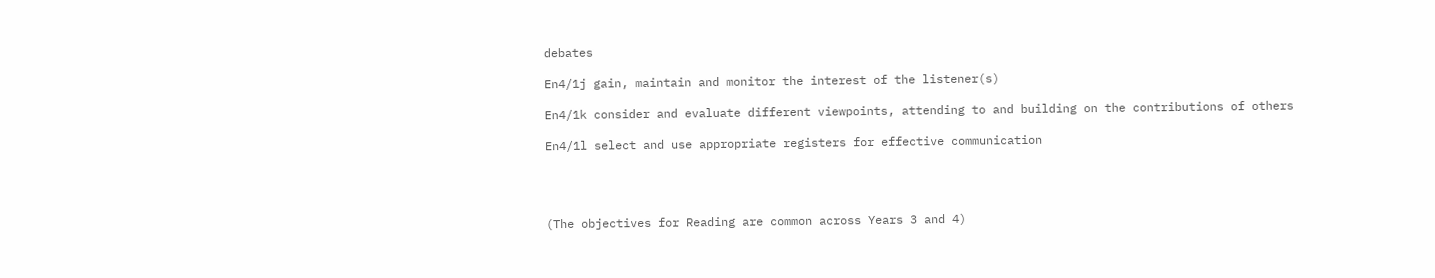debates

En4/1j gain, maintain and monitor the interest of the listener(s)

En4/1k consider and evaluate different viewpoints, attending to and building on the contributions of others

En4/1l select and use appropriate registers for effective communication




(The objectives for Reading are common across Years 3 and 4)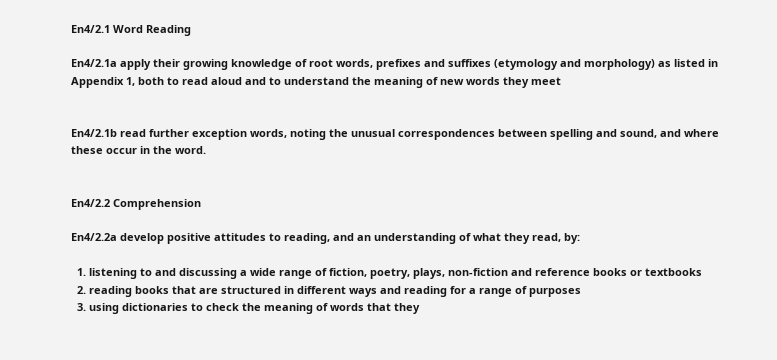En4/2.1 Word Reading

En4/2.1a apply their growing knowledge of root words, prefixes and suffixes (etymology and morphology) as listed in Appendix 1, both to read aloud and to understand the meaning of new words they meet


En4/2.1b read further exception words, noting the unusual correspondences between spelling and sound, and where these occur in the word.


En4/2.2 Comprehension

En4/2.2a develop positive attitudes to reading, and an understanding of what they read, by:

  1. listening to and discussing a wide range of fiction, poetry, plays, non-fiction and reference books or textbooks
  2. reading books that are structured in different ways and reading for a range of purposes
  3. using dictionaries to check the meaning of words that they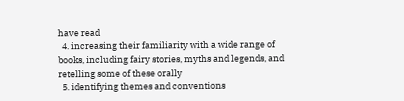have read
  4. increasing their familiarity with a wide range of books, including fairy stories, myths and legends, and retelling some of these orally
  5. identifying themes and conventions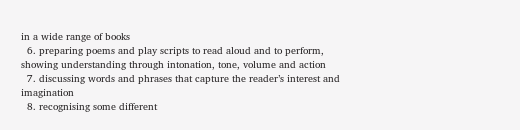in a wide range of books
  6. preparing poems and play scripts to read aloud and to perform, showing understanding through intonation, tone, volume and action
  7. discussing words and phrases that capture the reader’s interest and imagination
  8. recognising some different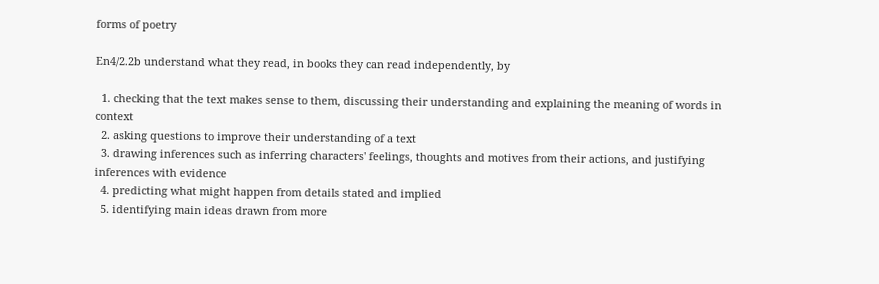forms of poetry

En4/2.2b understand what they read, in books they can read independently, by

  1. checking that the text makes sense to them, discussing their understanding and explaining the meaning of words in context
  2. asking questions to improve their understanding of a text
  3. drawing inferences such as inferring characters' feelings, thoughts and motives from their actions, and justifying inferences with evidence
  4. predicting what might happen from details stated and implied
  5. identifying main ideas drawn from more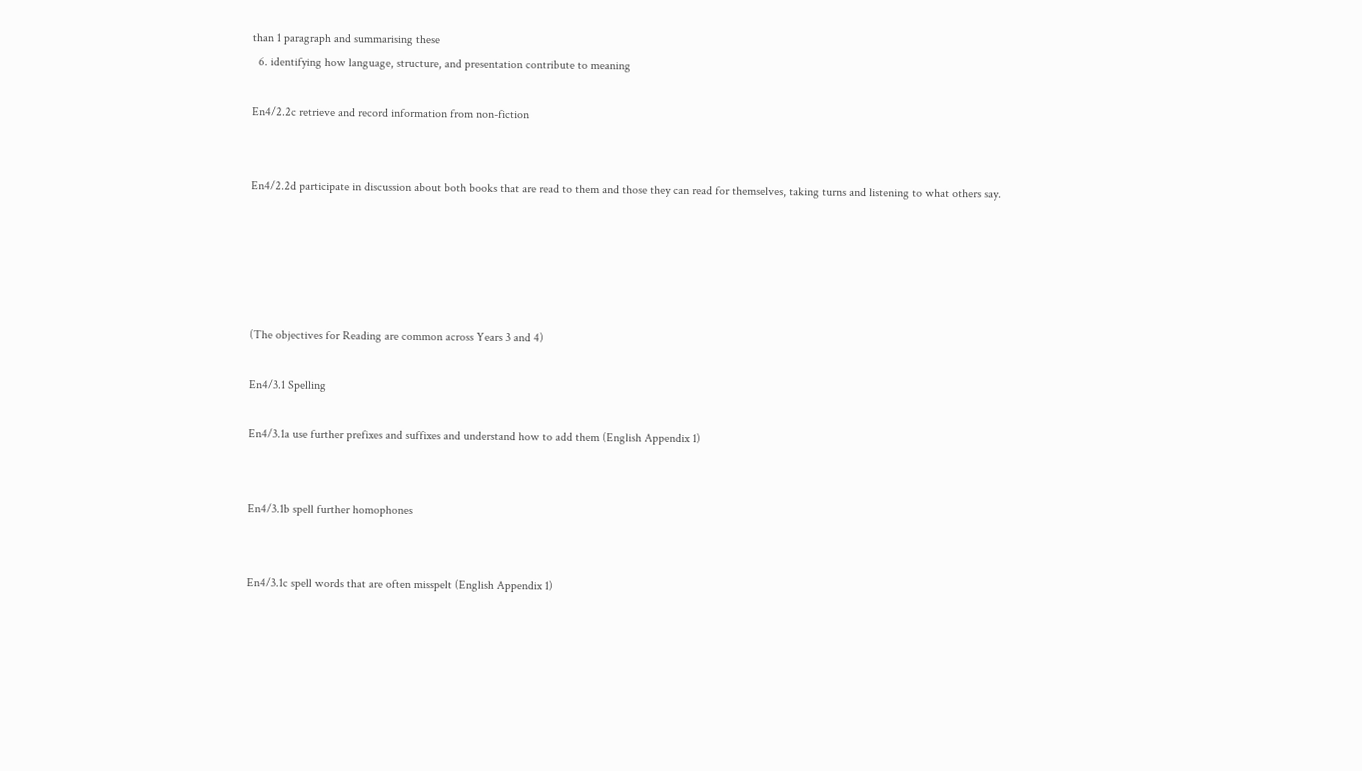than 1 paragraph and summarising these
  6. identifying how language, structure, and presentation contribute to meaning

En4/2.2c retrieve and record information from non-fiction


En4/2.2d participate in discussion about both books that are read to them and those they can read for themselves, taking turns and listening to what others say.





(The objectives for Reading are common across Years 3 and 4)

En4/3.1 Spelling

En4/3.1a use further prefixes and suffixes and understand how to add them (English Appendix 1)


En4/3.1b spell further homophones


En4/3.1c spell words that are often misspelt (English Appendix 1)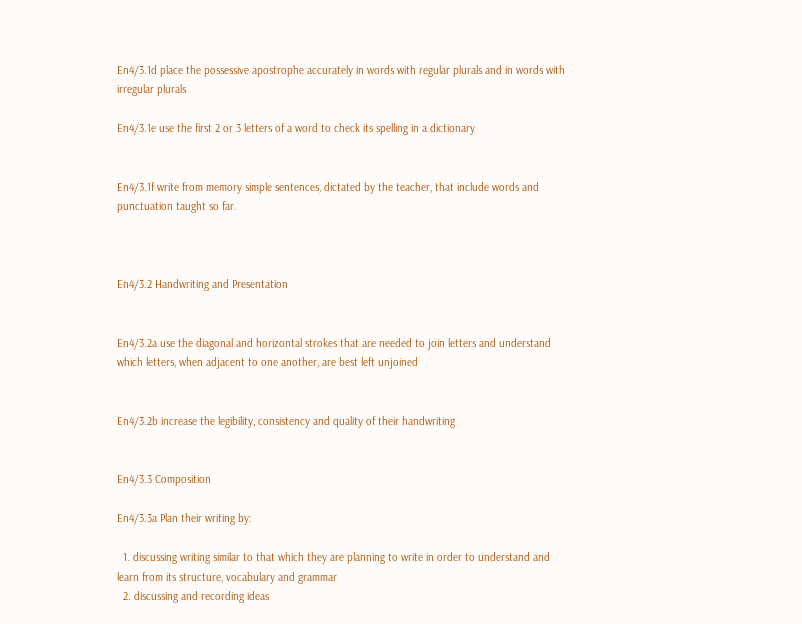En4/3.1d place the possessive apostrophe accurately in words with regular plurals and in words with irregular plurals

En4/3.1e use the first 2 or 3 letters of a word to check its spelling in a dictionary


En4/3.1f write from memory simple sentences, dictated by the teacher, that include words and punctuation taught so far.



En4/3.2 Handwriting and Presentation


En4/3.2a use the diagonal and horizontal strokes that are needed to join letters and understand which letters, when adjacent to one another, are best left unjoined


En4/3.2b increase the legibility, consistency and quality of their handwriting


En4/3.3 Composition

En4/3.3a Plan their writing by:

  1. discussing writing similar to that which they are planning to write in order to understand and learn from its structure, vocabulary and grammar
  2. discussing and recording ideas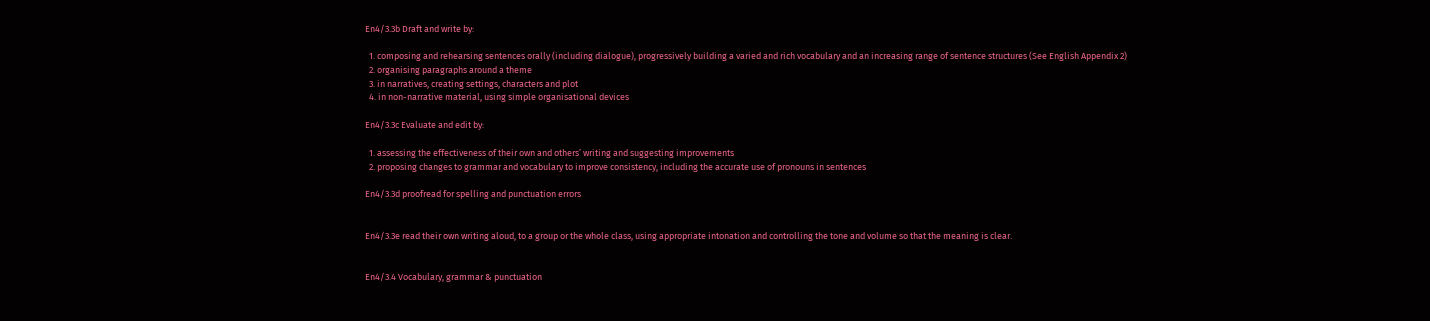En4/3.3b Draft and write by:

  1. composing and rehearsing sentences orally (including dialogue), progressively building a varied and rich vocabulary and an increasing range of sentence structures (See English Appendix 2)
  2. organising paragraphs around a theme
  3. in narratives, creating settings, characters and plot
  4. in non-narrative material, using simple organisational devices

En4/3.3c Evaluate and edit by:

  1. assessing the effectiveness of their own and others’ writing and suggesting improvements
  2. proposing changes to grammar and vocabulary to improve consistency, including the accurate use of pronouns in sentences

En4/3.3d proofread for spelling and punctuation errors


En4/3.3e read their own writing aloud, to a group or the whole class, using appropriate intonation and controlling the tone and volume so that the meaning is clear.


En4/3.4 Vocabulary, grammar & punctuation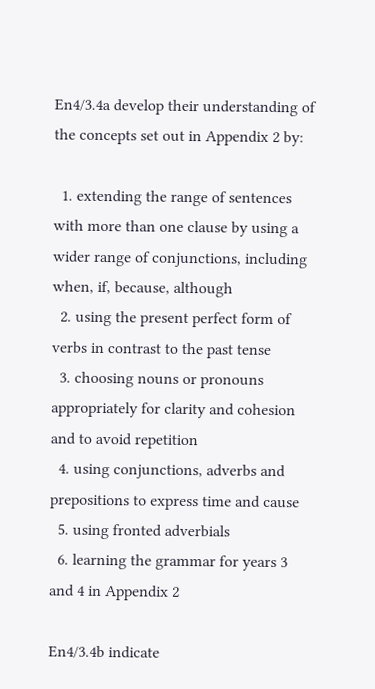En4/3.4a develop their understanding of the concepts set out in Appendix 2 by:

  1. extending the range of sentences with more than one clause by using a wider range of conjunctions, including when, if, because, although
  2. using the present perfect form of verbs in contrast to the past tense
  3. choosing nouns or pronouns appropriately for clarity and cohesion and to avoid repetition
  4. using conjunctions, adverbs and prepositions to express time and cause
  5. using fronted adverbials
  6. learning the grammar for years 3 and 4 in Appendix 2

En4/3.4b indicate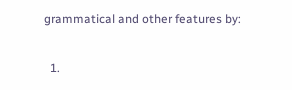grammatical and other features by:

  1.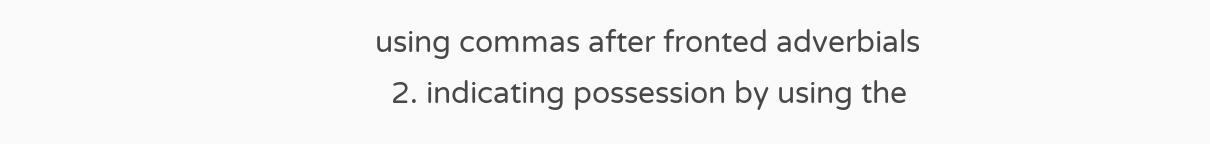using commas after fronted adverbials
  2. indicating possession by using the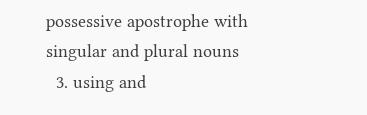possessive apostrophe with singular and plural nouns
  3. using and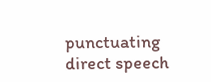punctuating direct speech